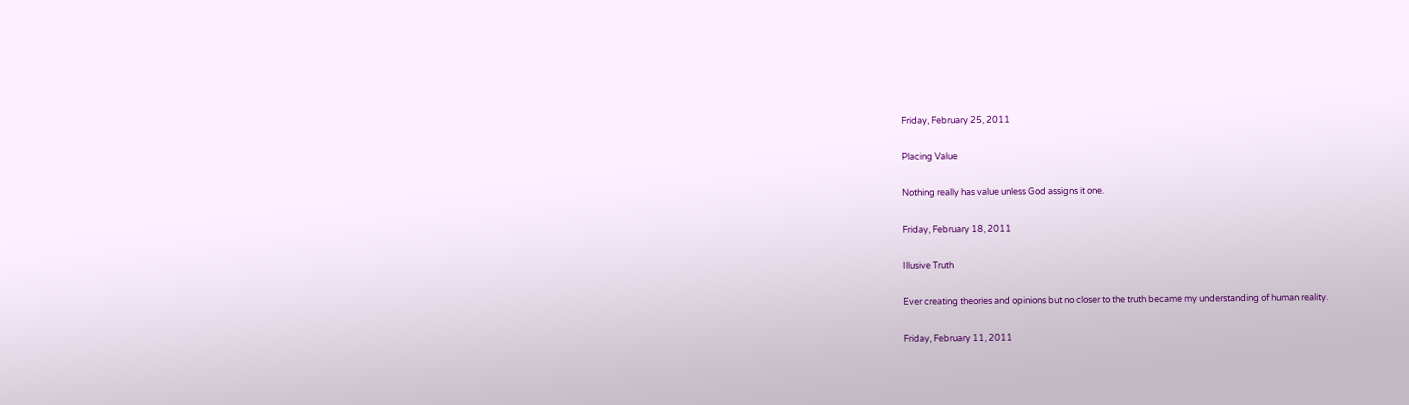Friday, February 25, 2011

Placing Value

Nothing really has value unless God assigns it one.

Friday, February 18, 2011

Illusive Truth

Ever creating theories and opinions but no closer to the truth became my understanding of human reality.

Friday, February 11, 2011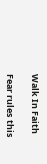Walk In Faith

Fear rules this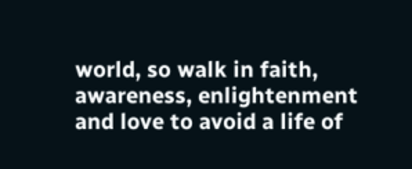world, so walk in faith, awareness, enlightenment and love to avoid a life of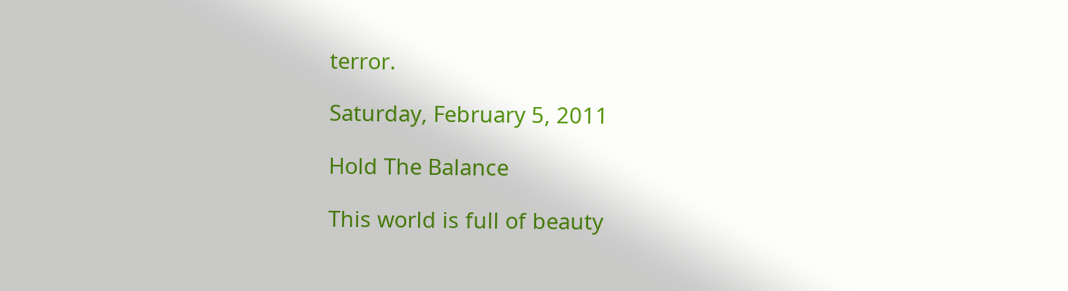terror.

Saturday, February 5, 2011

Hold The Balance

This world is full of beauty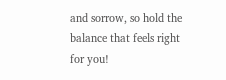and sorrow, so hold the balance that feels right for you!